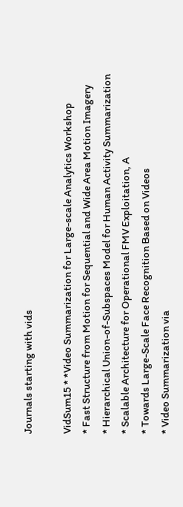Journals starting with vids

VidSum15 * *Video Summarization for Large-scale Analytics Workshop
* Fast Structure from Motion for Sequential and Wide Area Motion Imagery
* Hierarchical Union-of-Subspaces Model for Human Activity Summarization
* Scalable Architecture for Operational FMV Exploitation, A
* Towards Large-Scale Face Recognition Based on Videos
* Video Summarization via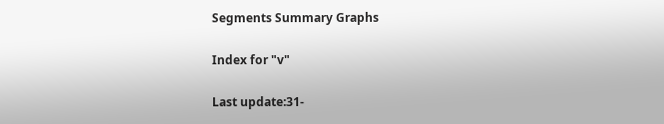Segments Summary Graphs

Index for "v"

Last update:31-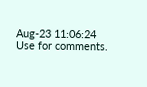Aug-23 11:06:24
Use for comments.